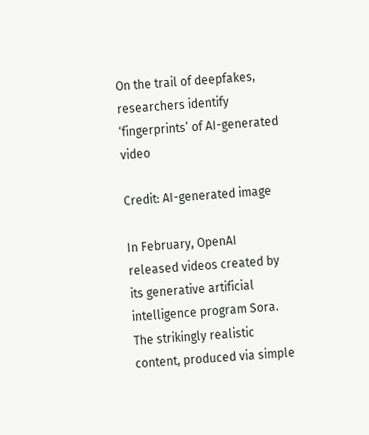On the trail of deepfakes, researchers identify ‘fingerprints’ of AI-generated video

Credit: AI-generated image

In February, OpenAI released videos created by its generative artificial intelligence program Sora. The strikingly realistic content, produced via simple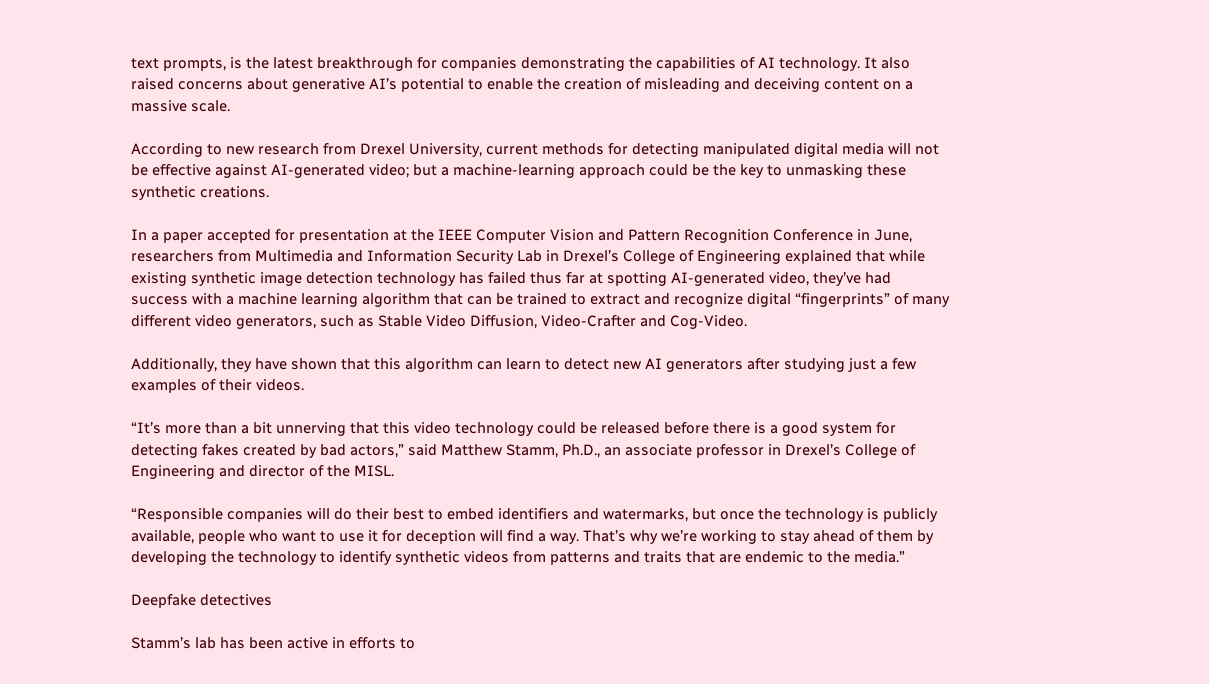text prompts, is the latest breakthrough for companies demonstrating the capabilities of AI technology. It also raised concerns about generative AI’s potential to enable the creation of misleading and deceiving content on a massive scale.

According to new research from Drexel University, current methods for detecting manipulated digital media will not be effective against AI-generated video; but a machine-learning approach could be the key to unmasking these synthetic creations.

In a paper accepted for presentation at the IEEE Computer Vision and Pattern Recognition Conference in June, researchers from Multimedia and Information Security Lab in Drexel’s College of Engineering explained that while existing synthetic image detection technology has failed thus far at spotting AI-generated video, they’ve had success with a machine learning algorithm that can be trained to extract and recognize digital “fingerprints” of many different video generators, such as Stable Video Diffusion, Video-Crafter and Cog-Video.

Additionally, they have shown that this algorithm can learn to detect new AI generators after studying just a few examples of their videos.

“It’s more than a bit unnerving that this video technology could be released before there is a good system for detecting fakes created by bad actors,” said Matthew Stamm, Ph.D., an associate professor in Drexel’s College of Engineering and director of the MISL.

“Responsible companies will do their best to embed identifiers and watermarks, but once the technology is publicly available, people who want to use it for deception will find a way. That’s why we’re working to stay ahead of them by developing the technology to identify synthetic videos from patterns and traits that are endemic to the media.”

Deepfake detectives

Stamm’s lab has been active in efforts to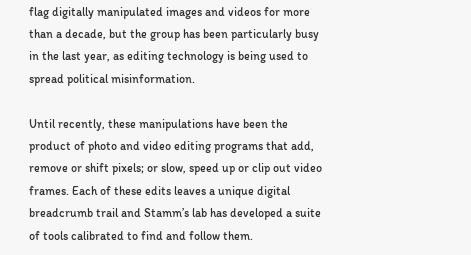flag digitally manipulated images and videos for more than a decade, but the group has been particularly busy in the last year, as editing technology is being used to spread political misinformation.

Until recently, these manipulations have been the product of photo and video editing programs that add, remove or shift pixels; or slow, speed up or clip out video frames. Each of these edits leaves a unique digital breadcrumb trail and Stamm’s lab has developed a suite of tools calibrated to find and follow them.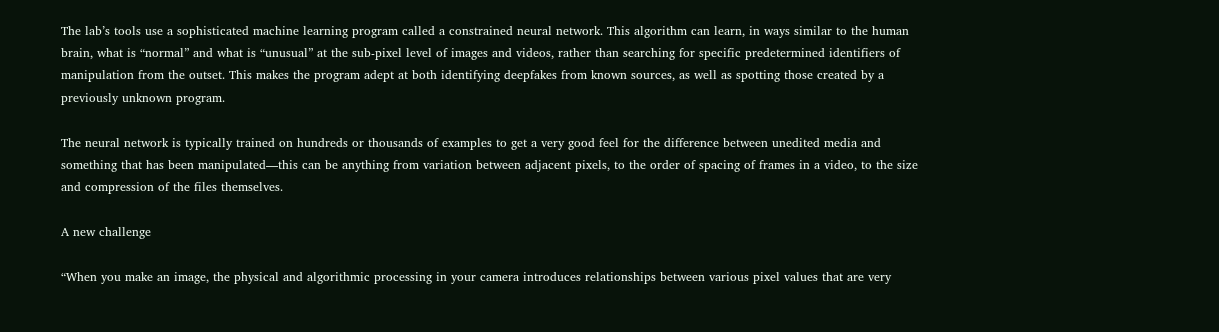The lab’s tools use a sophisticated machine learning program called a constrained neural network. This algorithm can learn, in ways similar to the human brain, what is “normal” and what is “unusual” at the sub-pixel level of images and videos, rather than searching for specific predetermined identifiers of manipulation from the outset. This makes the program adept at both identifying deepfakes from known sources, as well as spotting those created by a previously unknown program.

The neural network is typically trained on hundreds or thousands of examples to get a very good feel for the difference between unedited media and something that has been manipulated—this can be anything from variation between adjacent pixels, to the order of spacing of frames in a video, to the size and compression of the files themselves.

A new challenge

“When you make an image, the physical and algorithmic processing in your camera introduces relationships between various pixel values that are very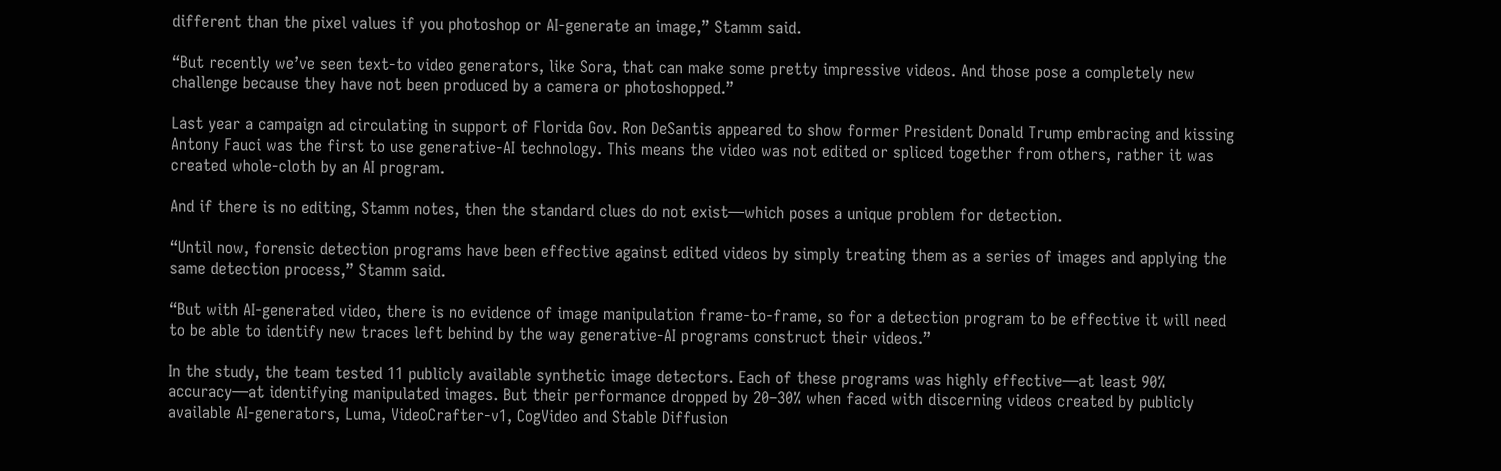different than the pixel values if you photoshop or AI-generate an image,” Stamm said.

“But recently we’ve seen text-to video generators, like Sora, that can make some pretty impressive videos. And those pose a completely new challenge because they have not been produced by a camera or photoshopped.”

Last year a campaign ad circulating in support of Florida Gov. Ron DeSantis appeared to show former President Donald Trump embracing and kissing Antony Fauci was the first to use generative-AI technology. This means the video was not edited or spliced together from others, rather it was created whole-cloth by an AI program.

And if there is no editing, Stamm notes, then the standard clues do not exist—which poses a unique problem for detection.

“Until now, forensic detection programs have been effective against edited videos by simply treating them as a series of images and applying the same detection process,” Stamm said.

“But with AI-generated video, there is no evidence of image manipulation frame-to-frame, so for a detection program to be effective it will need to be able to identify new traces left behind by the way generative-AI programs construct their videos.”

In the study, the team tested 11 publicly available synthetic image detectors. Each of these programs was highly effective—at least 90% accuracy—at identifying manipulated images. But their performance dropped by 20–30% when faced with discerning videos created by publicly available AI-generators, Luma, VideoCrafter-v1, CogVideo and Stable Diffusion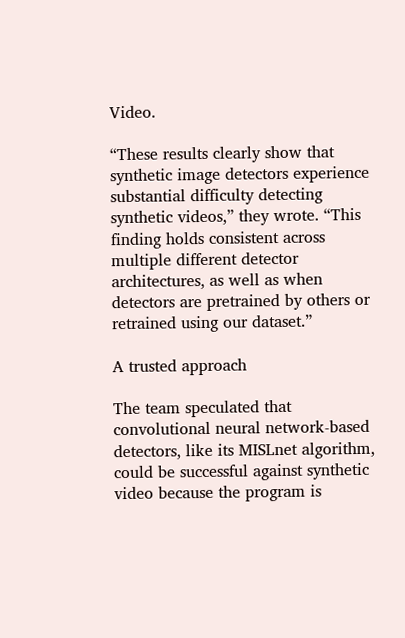Video.

“These results clearly show that synthetic image detectors experience substantial difficulty detecting synthetic videos,” they wrote. “This finding holds consistent across multiple different detector architectures, as well as when detectors are pretrained by others or retrained using our dataset.”

A trusted approach

The team speculated that convolutional neural network-based detectors, like its MISLnet algorithm, could be successful against synthetic video because the program is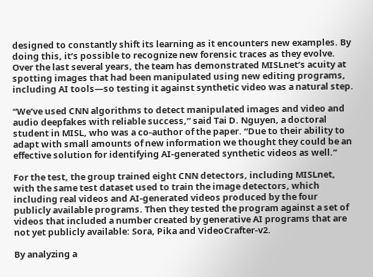designed to constantly shift its learning as it encounters new examples. By doing this, it’s possible to recognize new forensic traces as they evolve. Over the last several years, the team has demonstrated MISLnet’s acuity at spotting images that had been manipulated using new editing programs, including AI tools—so testing it against synthetic video was a natural step.

“We’ve used CNN algorithms to detect manipulated images and video and audio deepfakes with reliable success,” said Tai D. Nguyen, a doctoral student in MISL, who was a co-author of the paper. “Due to their ability to adapt with small amounts of new information we thought they could be an effective solution for identifying AI-generated synthetic videos as well.”

For the test, the group trained eight CNN detectors, including MISLnet, with the same test dataset used to train the image detectors, which including real videos and AI-generated videos produced by the four publicly available programs. Then they tested the program against a set of videos that included a number created by generative AI programs that are not yet publicly available: Sora, Pika and VideoCrafter-v2.

By analyzing a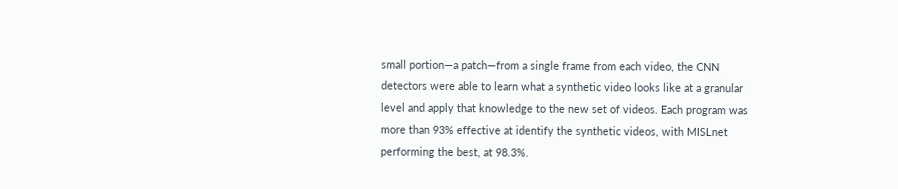small portion—a patch—from a single frame from each video, the CNN detectors were able to learn what a synthetic video looks like at a granular level and apply that knowledge to the new set of videos. Each program was more than 93% effective at identify the synthetic videos, with MISLnet performing the best, at 98.3%.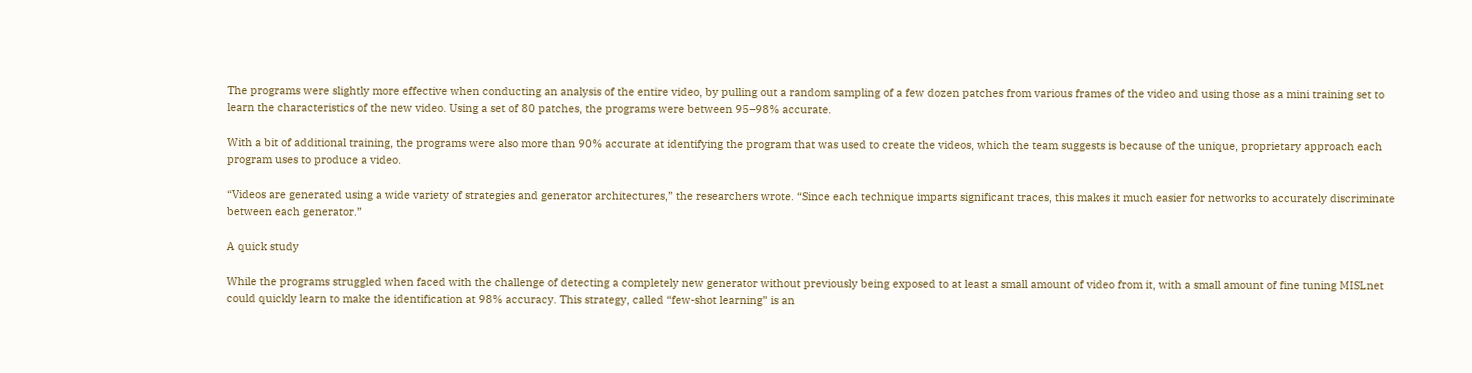The programs were slightly more effective when conducting an analysis of the entire video, by pulling out a random sampling of a few dozen patches from various frames of the video and using those as a mini training set to learn the characteristics of the new video. Using a set of 80 patches, the programs were between 95–98% accurate.

With a bit of additional training, the programs were also more than 90% accurate at identifying the program that was used to create the videos, which the team suggests is because of the unique, proprietary approach each program uses to produce a video.

“Videos are generated using a wide variety of strategies and generator architectures,” the researchers wrote. “Since each technique imparts significant traces, this makes it much easier for networks to accurately discriminate between each generator.”

A quick study

While the programs struggled when faced with the challenge of detecting a completely new generator without previously being exposed to at least a small amount of video from it, with a small amount of fine tuning MISLnet could quickly learn to make the identification at 98% accuracy. This strategy, called “few-shot learning” is an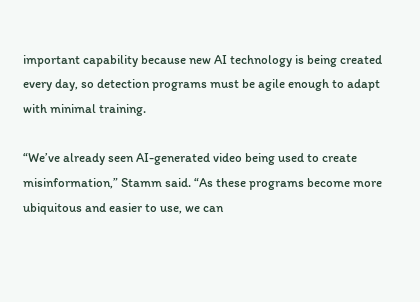important capability because new AI technology is being created every day, so detection programs must be agile enough to adapt with minimal training.

“We’ve already seen AI-generated video being used to create misinformation,” Stamm said. “As these programs become more ubiquitous and easier to use, we can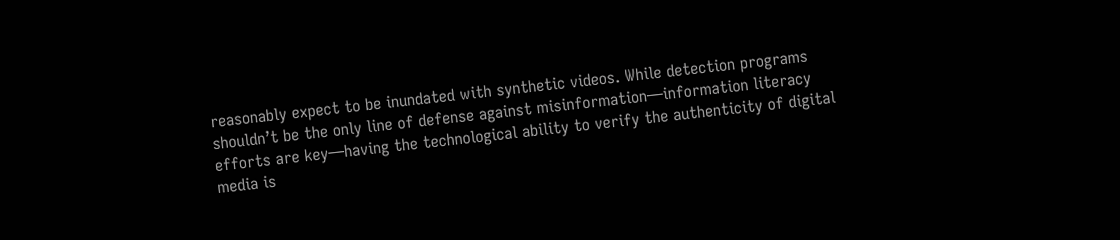reasonably expect to be inundated with synthetic videos. While detection programs shouldn’t be the only line of defense against misinformation—information literacy efforts are key—having the technological ability to verify the authenticity of digital media is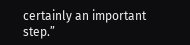certainly an important step.”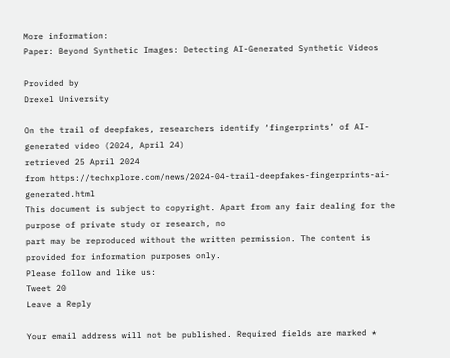More information:
Paper: Beyond Synthetic Images: Detecting AI-Generated Synthetic Videos

Provided by
Drexel University

On the trail of deepfakes, researchers identify ‘fingerprints’ of AI-generated video (2024, April 24)
retrieved 25 April 2024
from https://techxplore.com/news/2024-04-trail-deepfakes-fingerprints-ai-generated.html
This document is subject to copyright. Apart from any fair dealing for the purpose of private study or research, no
part may be reproduced without the written permission. The content is provided for information purposes only.
Please follow and like us:
Tweet 20
Leave a Reply

Your email address will not be published. Required fields are marked *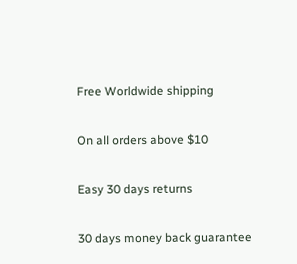Free Worldwide shipping

On all orders above $10

Easy 30 days returns

30 days money back guarantee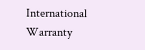International Warranty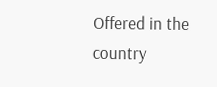Offered in the country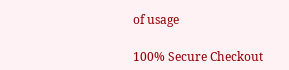of usage

100% Secure Checkout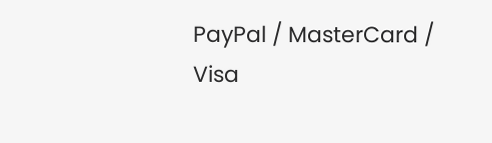PayPal / MasterCard / Visa